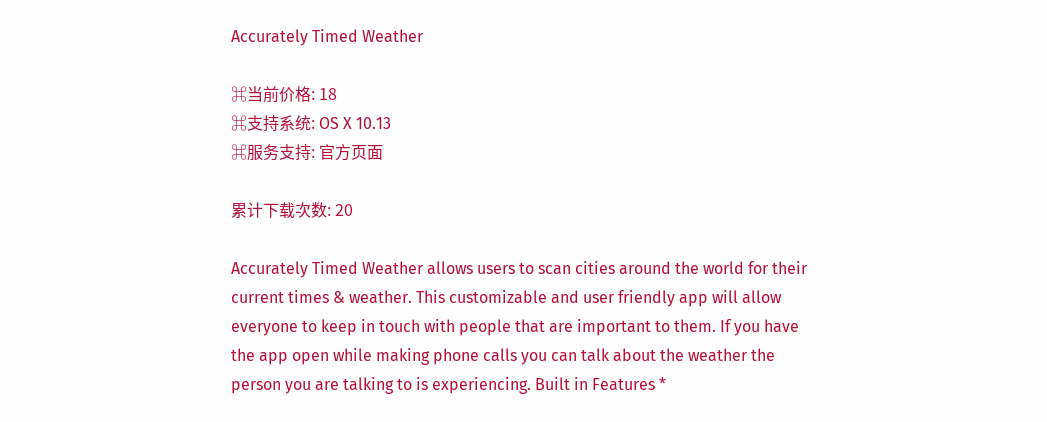Accurately Timed Weather

⌘当前价格: 18
⌘支持系统: OS X 10.13
⌘服务支持: 官方页面

累计下载次数: 20

Accurately Timed Weather allows users to scan cities around the world for their current times & weather. This customizable and user friendly app will allow everyone to keep in touch with people that are important to them. If you have the app open while making phone calls you can talk about the weather the person you are talking to is experiencing. Built in Features *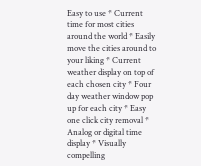Easy to use * Current time for most cities around the world * Easily move the cities around to your liking * Current weather display on top of each chosen city * Four day weather window pop up for each city * Easy one click city removal * Analog or digital time display * Visually compelling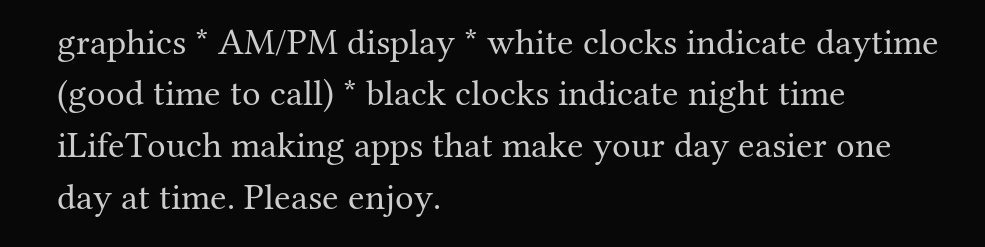graphics * AM/PM display * white clocks indicate daytime (good time to call) * black clocks indicate night time iLifeTouch making apps that make your day easier one day at time. Please enjoy.